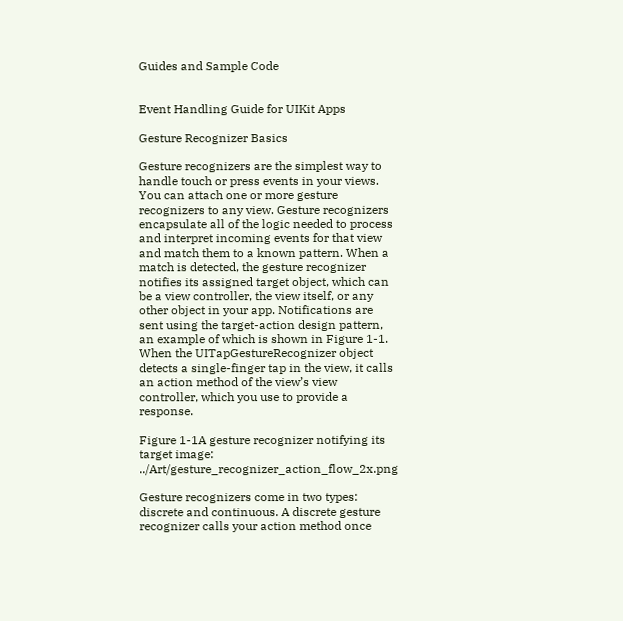Guides and Sample Code


Event Handling Guide for UIKit Apps

Gesture Recognizer Basics

Gesture recognizers are the simplest way to handle touch or press events in your views. You can attach one or more gesture recognizers to any view. Gesture recognizers encapsulate all of the logic needed to process and interpret incoming events for that view and match them to a known pattern. When a match is detected, the gesture recognizer notifies its assigned target object, which can be a view controller, the view itself, or any other object in your app. Notifications are sent using the target-action design pattern, an example of which is shown in Figure 1-1. When the UITapGestureRecognizer object detects a single-finger tap in the view, it calls an action method of the view’s view controller, which you use to provide a response.

Figure 1-1A gesture recognizer notifying its target image: ../Art/gesture_recognizer_action_flow_2x.png

Gesture recognizers come in two types: discrete and continuous. A discrete gesture recognizer calls your action method once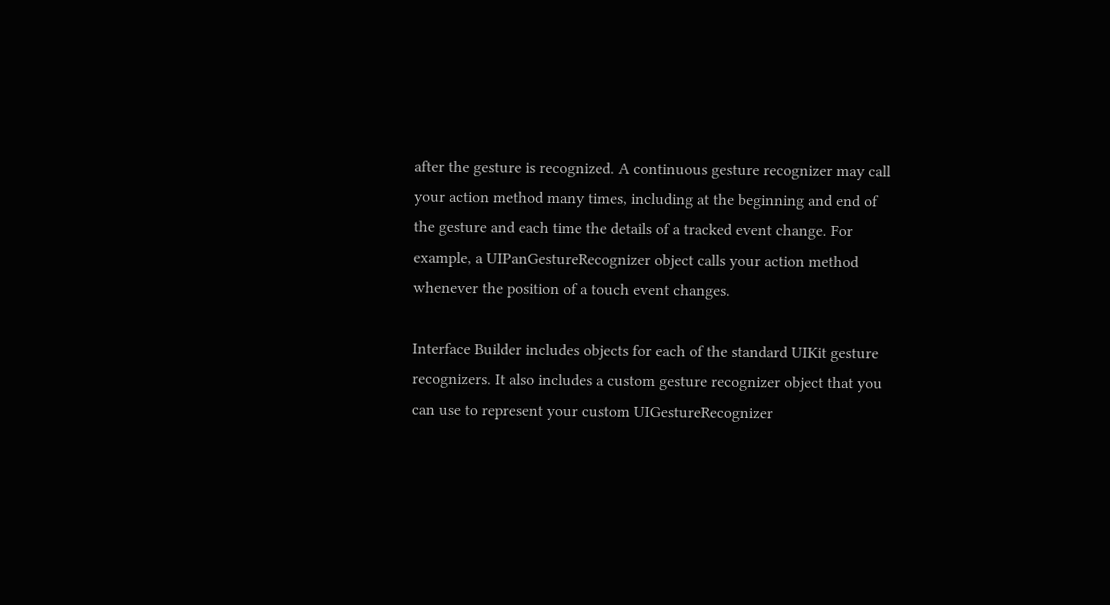after the gesture is recognized. A continuous gesture recognizer may call your action method many times, including at the beginning and end of the gesture and each time the details of a tracked event change. For example, a UIPanGestureRecognizer object calls your action method whenever the position of a touch event changes.

Interface Builder includes objects for each of the standard UIKit gesture recognizers. It also includes a custom gesture recognizer object that you can use to represent your custom UIGestureRecognizer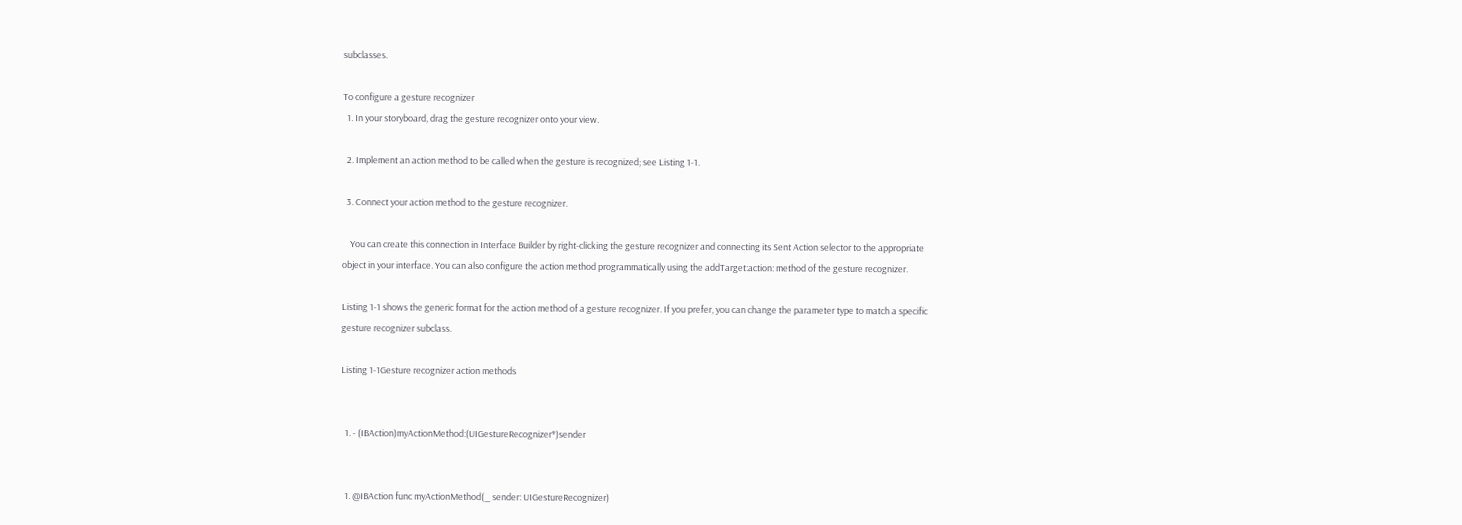subclasses.

To configure a gesture recognizer
  1. In your storyboard, drag the gesture recognizer onto your view.

  2. Implement an action method to be called when the gesture is recognized; see Listing 1-1.

  3. Connect your action method to the gesture recognizer.

    You can create this connection in Interface Builder by right-clicking the gesture recognizer and connecting its Sent Action selector to the appropriate object in your interface. You can also configure the action method programmatically using the addTarget:action: method of the gesture recognizer.

Listing 1-1 shows the generic format for the action method of a gesture recognizer. If you prefer, you can change the parameter type to match a specific gesture recognizer subclass.

Listing 1-1Gesture recognizer action methods


  1. - (IBAction)myActionMethod:(UIGestureRecognizer*)sender


  1. @IBAction func myActionMethod(_ sender: UIGestureRecognizer)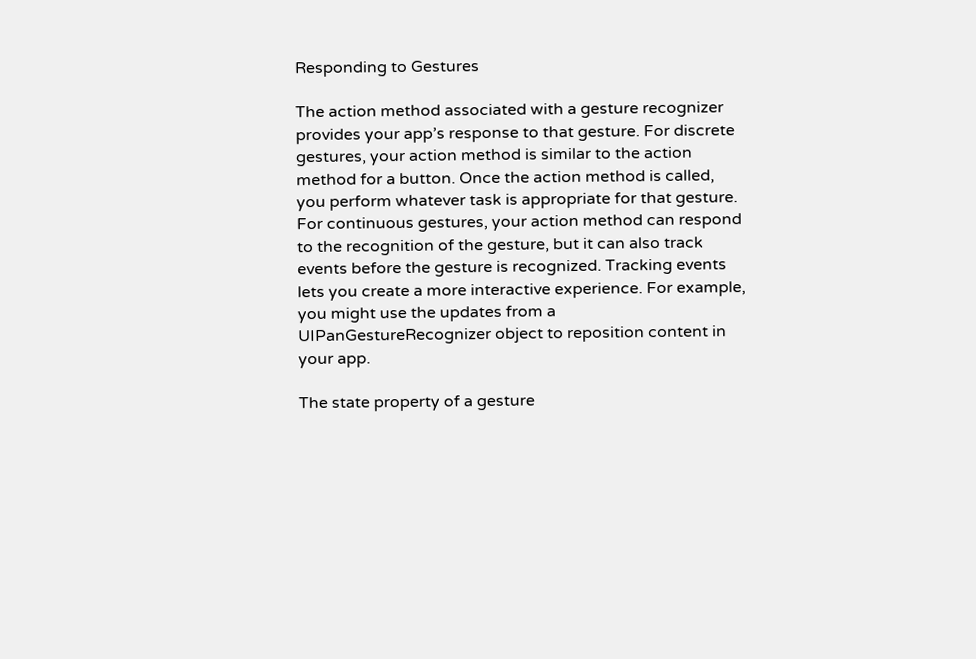Responding to Gestures

The action method associated with a gesture recognizer provides your app’s response to that gesture. For discrete gestures, your action method is similar to the action method for a button. Once the action method is called, you perform whatever task is appropriate for that gesture. For continuous gestures, your action method can respond to the recognition of the gesture, but it can also track events before the gesture is recognized. Tracking events lets you create a more interactive experience. For example, you might use the updates from a UIPanGestureRecognizer object to reposition content in your app.

The state property of a gesture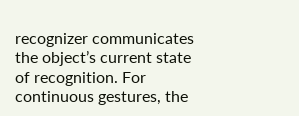recognizer communicates the object’s current state of recognition. For continuous gestures, the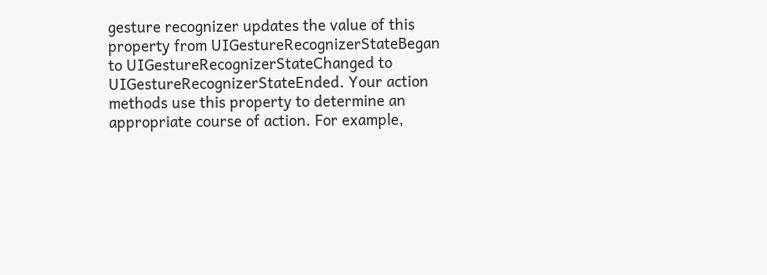gesture recognizer updates the value of this property from UIGestureRecognizerStateBegan to UIGestureRecognizerStateChanged to UIGestureRecognizerStateEnded. Your action methods use this property to determine an appropriate course of action. For example,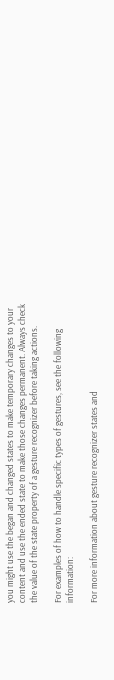you might use the began and changed states to make temporary changes to your content and use the ended state to make those changes permanent. Always check the value of the state property of a gesture recognizer before taking actions.

For examples of how to handle specific types of gestures, see the following information:

For more information about gesture recognizer states and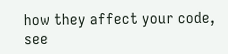how they affect your code, see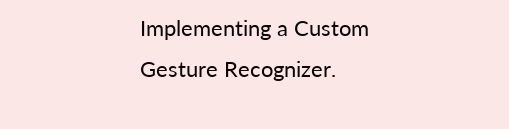Implementing a Custom Gesture Recognizer.